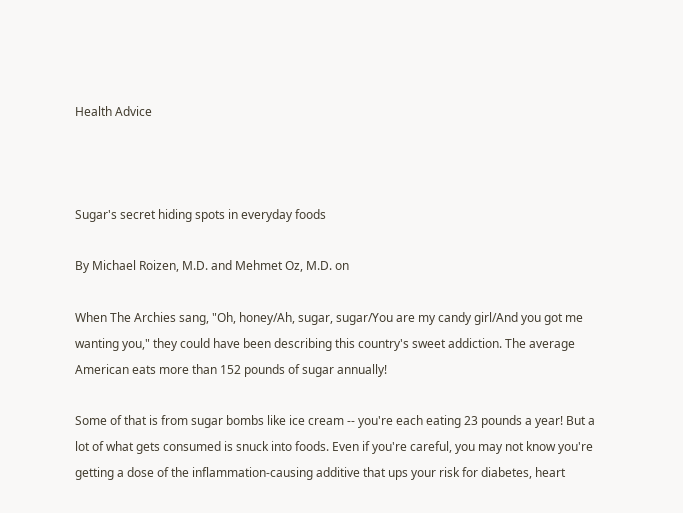Health Advice



Sugar's secret hiding spots in everyday foods

By Michael Roizen, M.D. and Mehmet Oz, M.D. on

When The Archies sang, "Oh, honey/Ah, sugar, sugar/You are my candy girl/And you got me wanting you," they could have been describing this country's sweet addiction. The average American eats more than 152 pounds of sugar annually!

Some of that is from sugar bombs like ice cream -- you're each eating 23 pounds a year! But a lot of what gets consumed is snuck into foods. Even if you're careful, you may not know you're getting a dose of the inflammation-causing additive that ups your risk for diabetes, heart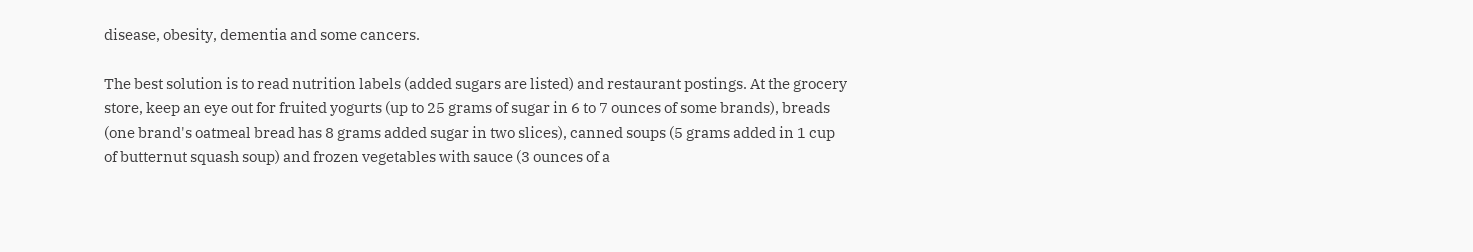disease, obesity, dementia and some cancers.

The best solution is to read nutrition labels (added sugars are listed) and restaurant postings. At the grocery store, keep an eye out for fruited yogurts (up to 25 grams of sugar in 6 to 7 ounces of some brands), breads (one brand's oatmeal bread has 8 grams added sugar in two slices), canned soups (5 grams added in 1 cup of butternut squash soup) and frozen vegetables with sauce (3 ounces of a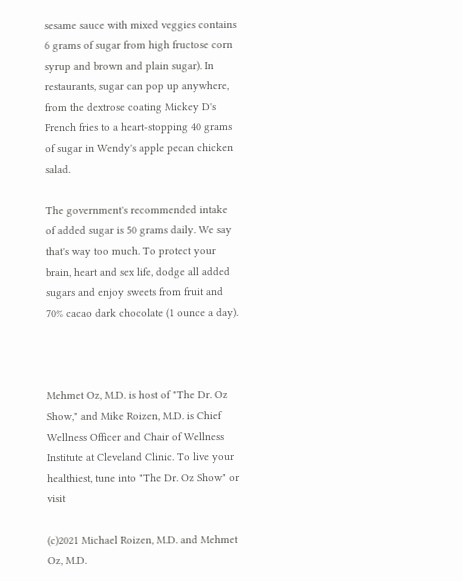sesame sauce with mixed veggies contains 6 grams of sugar from high fructose corn syrup and brown and plain sugar). In restaurants, sugar can pop up anywhere, from the dextrose coating Mickey D's French fries to a heart-stopping 40 grams of sugar in Wendy's apple pecan chicken salad.

The government's recommended intake of added sugar is 50 grams daily. We say that's way too much. To protect your brain, heart and sex life, dodge all added sugars and enjoy sweets from fruit and 70% cacao dark chocolate (1 ounce a day).



Mehmet Oz, M.D. is host of "The Dr. Oz Show," and Mike Roizen, M.D. is Chief Wellness Officer and Chair of Wellness Institute at Cleveland Clinic. To live your healthiest, tune into "The Dr. Oz Show" or visit

(c)2021 Michael Roizen, M.D. and Mehmet Oz, M.D.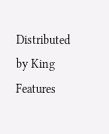Distributed by King Features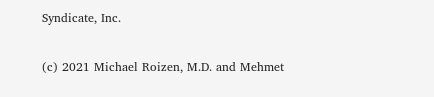Syndicate, Inc.

(c) 2021 Michael Roizen, M.D. and Mehmet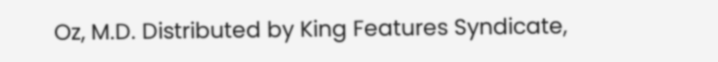Oz, M.D. Distributed by King Features Syndicate,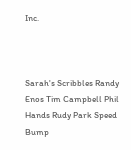Inc.



Sarah's Scribbles Randy Enos Tim Campbell Phil Hands Rudy Park Speed Bump